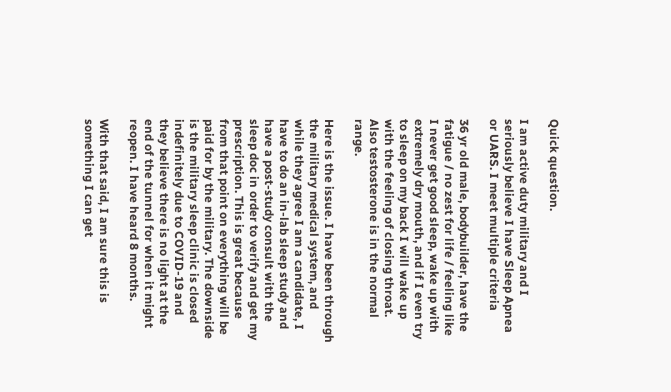Quick question.

I am active duty military and I seriously believe I have Sleep Apnea or UARS. I meet multiple criteria

36 yr old male, bodybuilder, have the fatigue / no zest for life / feeling like I never get good sleep, wake up with extremely dry mouth, and if I even try to sleep on my back I will wake up with the feeling of closing throat. Also testosterone is in the normal range.

Here is the issue. I have been through the military medical system, and while they agree I am a candidate, I have to do an in-lab sleep study and have a post-study consult with the sleep doc in order to verify and get my prescription. This is great because from that point on everything will be paid for by the military. The downside is the military sleep clinic is closed indefinitely due to COVID-19 and they believe there is no light at the end of the tunnel for when it might reopen. I have heard 8 months.

With that said, I am sure this is something I can get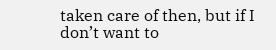taken care of then, but if I don’t want to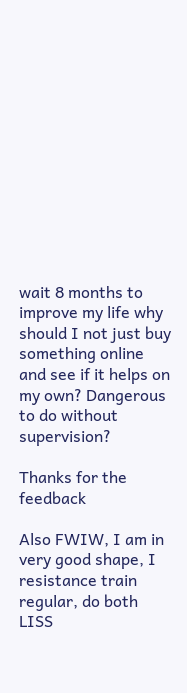wait 8 months to improve my life why should I not just buy something online and see if it helps on my own? Dangerous to do without supervision?

Thanks for the feedback

Also FWIW, I am in very good shape, I resistance train regular, do both LISS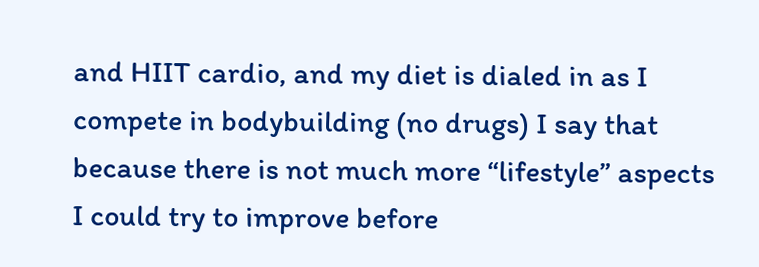and HIIT cardio, and my diet is dialed in as I compete in bodybuilding (no drugs) I say that because there is not much more “lifestyle” aspects I could try to improve before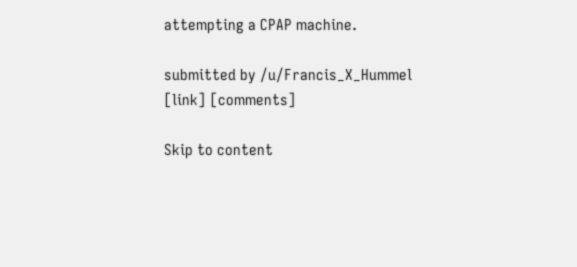attempting a CPAP machine.

submitted by /u/Francis_X_Hummel
[link] [comments]

Skip to content